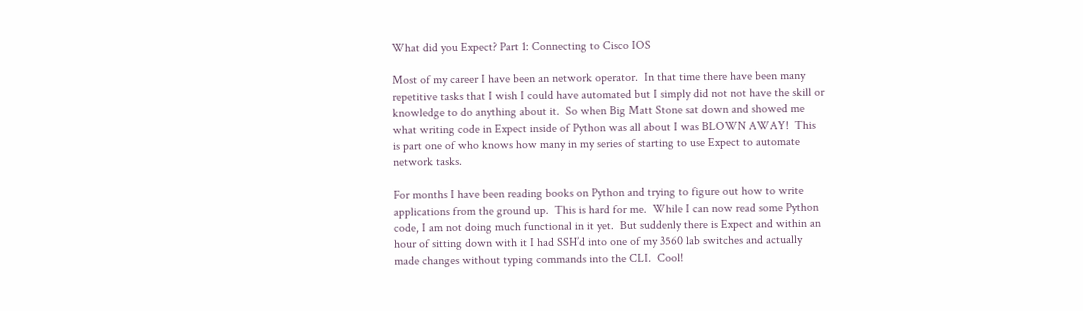What did you Expect? Part 1: Connecting to Cisco IOS

Most of my career I have been an network operator.  In that time there have been many repetitive tasks that I wish I could have automated but I simply did not not have the skill or knowledge to do anything about it.  So when Big Matt Stone sat down and showed me what writing code in Expect inside of Python was all about I was BLOWN AWAY!  This is part one of who knows how many in my series of starting to use Expect to automate network tasks.

For months I have been reading books on Python and trying to figure out how to write applications from the ground up.  This is hard for me.  While I can now read some Python code, I am not doing much functional in it yet.  But suddenly there is Expect and within an hour of sitting down with it I had SSH’d into one of my 3560 lab switches and actually made changes without typing commands into the CLI.  Cool!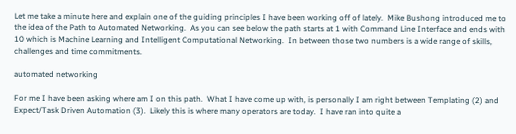Let me take a minute here and explain one of the guiding principles I have been working off of lately.  Mike Bushong introduced me to the idea of the Path to Automated Networking.  As you can see below the path starts at 1 with Command Line Interface and ends with 10 which is Machine Learning and Intelligent Computational Networking.  In between those two numbers is a wide range of skills, challenges and time commitments.

automated networking

For me I have been asking where am I on this path.  What I have come up with, is personally I am right between Templating (2) and Expect/Task Driven Automation (3).  Likely this is where many operators are today.  I have ran into quite a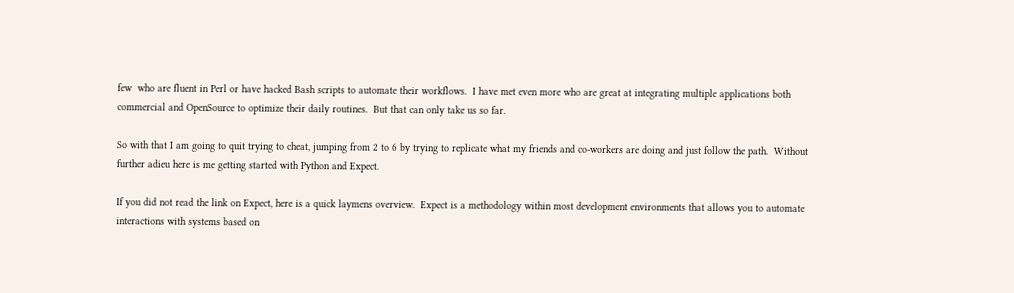few  who are fluent in Perl or have hacked Bash scripts to automate their workflows.  I have met even more who are great at integrating multiple applications both commercial and OpenSource to optimize their daily routines.  But that can only take us so far.

So with that I am going to quit trying to cheat, jumping from 2 to 6 by trying to replicate what my friends and co-workers are doing and just follow the path.  Without further adieu here is me getting started with Python and Expect.

If you did not read the link on Expect, here is a quick laymens overview.  Expect is a methodology within most development environments that allows you to automate interactions with systems based on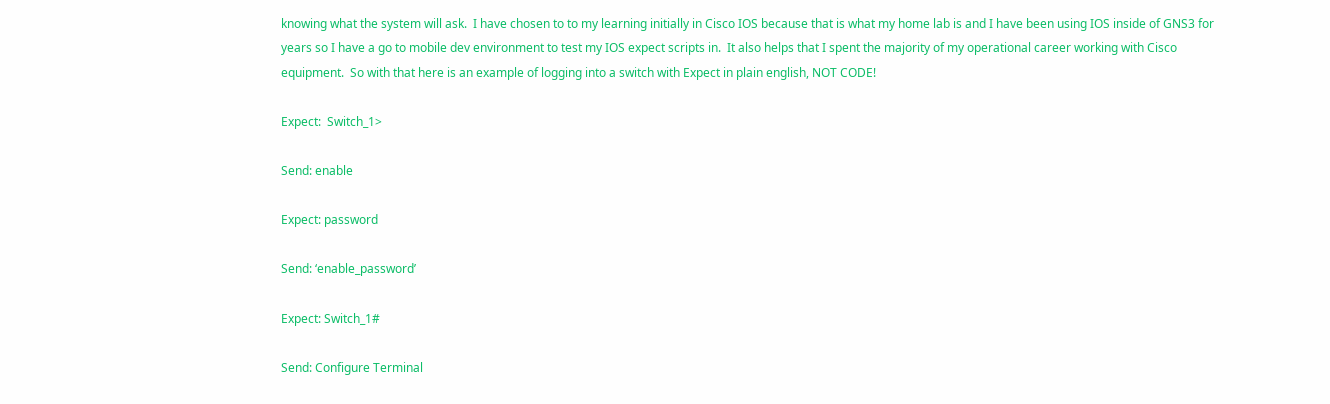knowing what the system will ask.  I have chosen to to my learning initially in Cisco IOS because that is what my home lab is and I have been using IOS inside of GNS3 for years so I have a go to mobile dev environment to test my IOS expect scripts in.  It also helps that I spent the majority of my operational career working with Cisco equipment.  So with that here is an example of logging into a switch with Expect in plain english, NOT CODE!

Expect:  Switch_1>

Send: enable

Expect: password

Send: ‘enable_password’

Expect: Switch_1#

Send: Configure Terminal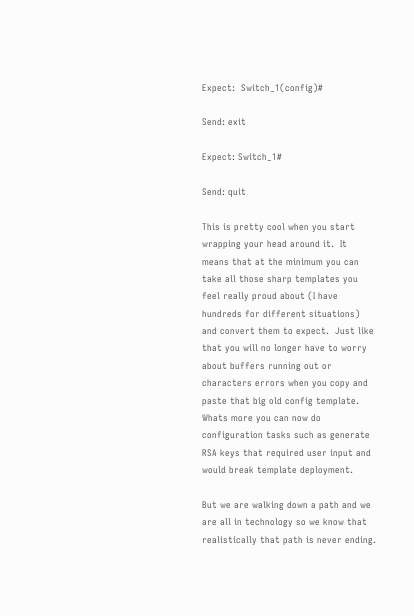Expect:  Switch_1(config)#

Send: exit

Expect: Switch_1#

Send: quit

This is pretty cool when you start wrapping your head around it.  It means that at the minimum you can take all those sharp templates you feel really proud about (I have hundreds for different situations) and convert them to expect.  Just like that you will no longer have to worry about buffers running out or characters errors when you copy and paste that big old config template.  Whats more you can now do configuration tasks such as generate RSA keys that required user input and would break template deployment.

But we are walking down a path and we are all in technology so we know that realistically that path is never ending.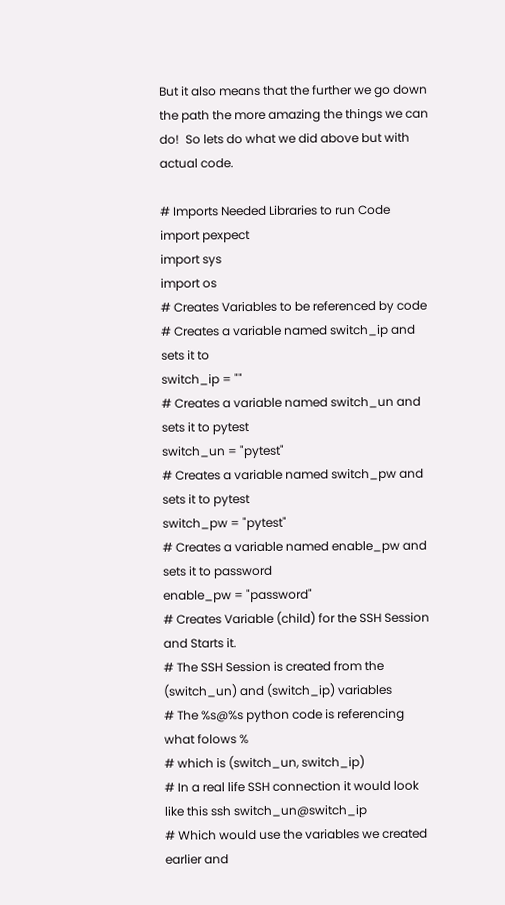But it also means that the further we go down the path the more amazing the things we can do!  So lets do what we did above but with actual code.

# Imports Needed Libraries to run Code
import pexpect
import sys
import os
# Creates Variables to be referenced by code
# Creates a variable named switch_ip and sets it to
switch_ip = ""
# Creates a variable named switch_un and sets it to pytest
switch_un = "pytest"
# Creates a variable named switch_pw and sets it to pytest
switch_pw = "pytest"
# Creates a variable named enable_pw and sets it to password
enable_pw = "password"
# Creates Variable (child) for the SSH Session and Starts it.
# The SSH Session is created from the (switch_un) and (switch_ip) variables
# The %s@%s python code is referencing what folows %
# which is (switch_un, switch_ip)
# In a real life SSH connection it would look like this ssh switch_un@switch_ip
# Which would use the variables we created earlier and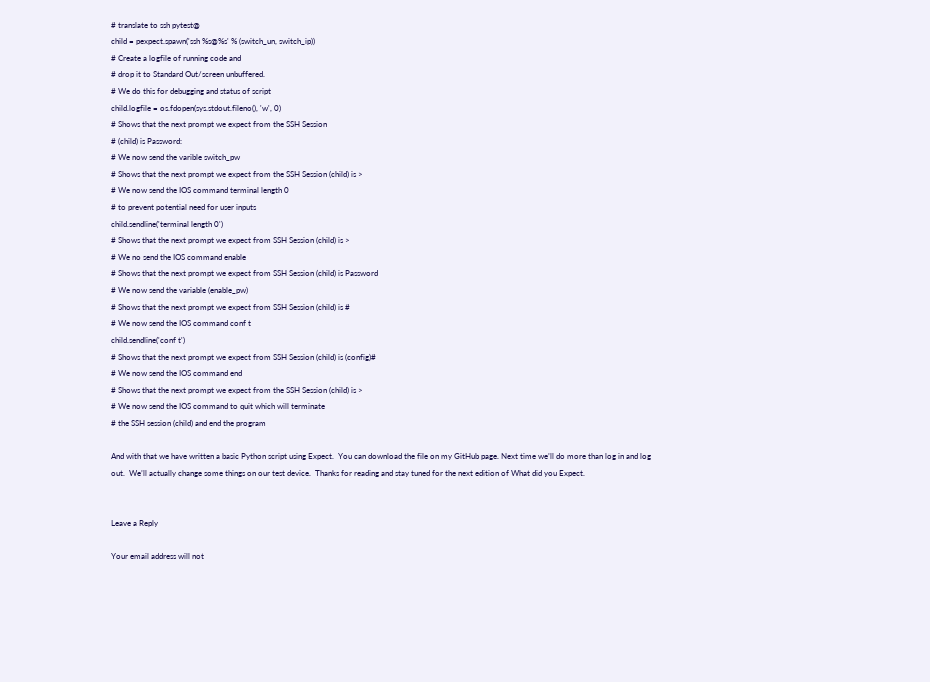# translate to ssh pytest@
child = pexpect.spawn('ssh %s@%s' % (switch_un, switch_ip))
# Create a logfile of running code and
# drop it to Standard Out/screen unbuffered.
# We do this for debugging and status of script
child.logfile = os.fdopen(sys.stdout.fileno(), 'w', 0)
# Shows that the next prompt we expect from the SSH Session
# (child) is Password:
# We now send the varible switch_pw
# Shows that the next prompt we expect from the SSH Session (child) is >
# We now send the IOS command terminal length 0
# to prevent potential need for user inputs
child.sendline('terminal length 0')
# Shows that the next prompt we expect from SSH Session (child) is >
# We no send the IOS command enable
# Shows that the next prompt we expect from SSH Session (child) is Password
# We now send the variable (enable_pw)
# Shows that the next prompt we expect from SSH Session (child) is #
# We now send the IOS command conf t
child.sendline('conf t')
# Shows that the next prompt we expect from SSH Session (child) is (config)#
# We now send the IOS command end
# Shows that the next prompt we expect from the SSH Session (child) is >
# We now send the IOS command to quit which will terminate
# the SSH session (child) and end the program

And with that we have written a basic Python script using Expect.  You can download the file on my GitHub page. Next time we’ll do more than log in and log out.  We’ll actually change some things on our test device.  Thanks for reading and stay tuned for the next edition of What did you Expect.


Leave a Reply

Your email address will not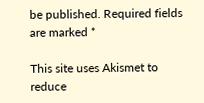be published. Required fields are marked *

This site uses Akismet to reduce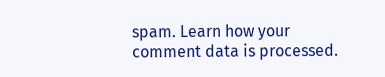spam. Learn how your comment data is processed.